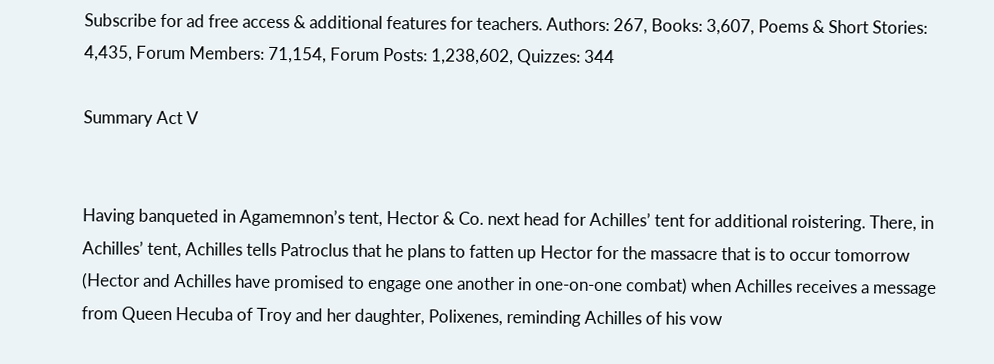Subscribe for ad free access & additional features for teachers. Authors: 267, Books: 3,607, Poems & Short Stories: 4,435, Forum Members: 71,154, Forum Posts: 1,238,602, Quizzes: 344

Summary Act V


Having banqueted in Agamemnon’s tent, Hector & Co. next head for Achilles’ tent for additional roistering. There, in Achilles’ tent, Achilles tells Patroclus that he plans to fatten up Hector for the massacre that is to occur tomorrow (Hector and Achilles have promised to engage one another in one-on-one combat) when Achilles receives a message from Queen Hecuba of Troy and her daughter, Polixenes, reminding Achilles of his vow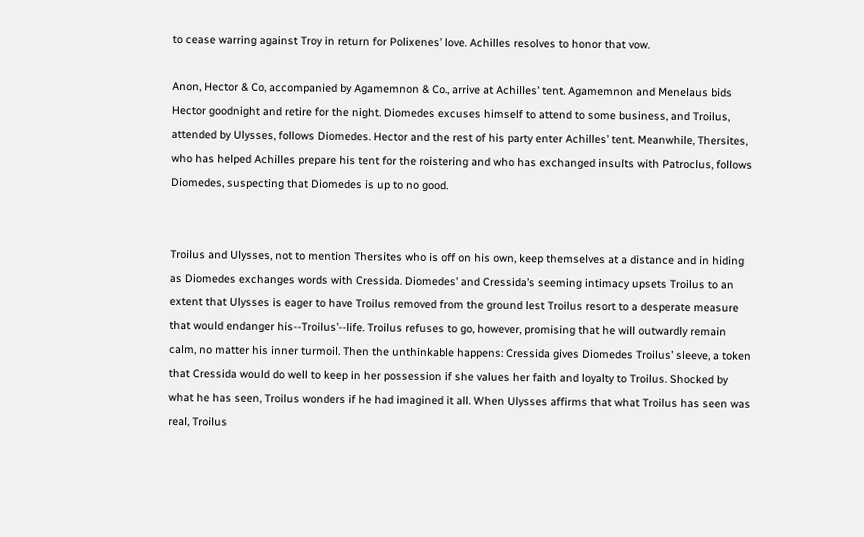to cease warring against Troy in return for Polixenes’ love. Achilles resolves to honor that vow.

Anon, Hector & Co, accompanied by Agamemnon & Co., arrive at Achilles’ tent. Agamemnon and Menelaus bids Hector goodnight and retire for the night. Diomedes excuses himself to attend to some business, and Troilus, attended by Ulysses, follows Diomedes. Hector and the rest of his party enter Achilles’ tent. Meanwhile, Thersites, who has helped Achilles prepare his tent for the roistering and who has exchanged insults with Patroclus, follows Diomedes, suspecting that Diomedes is up to no good.


Troilus and Ulysses, not to mention Thersites who is off on his own, keep themselves at a distance and in hiding as Diomedes exchanges words with Cressida. Diomedes’ and Cressida’s seeming intimacy upsets Troilus to an extent that Ulysses is eager to have Troilus removed from the ground lest Troilus resort to a desperate measure that would endanger his--Troilus’--life. Troilus refuses to go, however, promising that he will outwardly remain calm, no matter his inner turmoil. Then the unthinkable happens: Cressida gives Diomedes Troilus’ sleeve, a token that Cressida would do well to keep in her possession if she values her faith and loyalty to Troilus. Shocked by what he has seen, Troilus wonders if he had imagined it all. When Ulysses affirms that what Troilus has seen was real, Troilus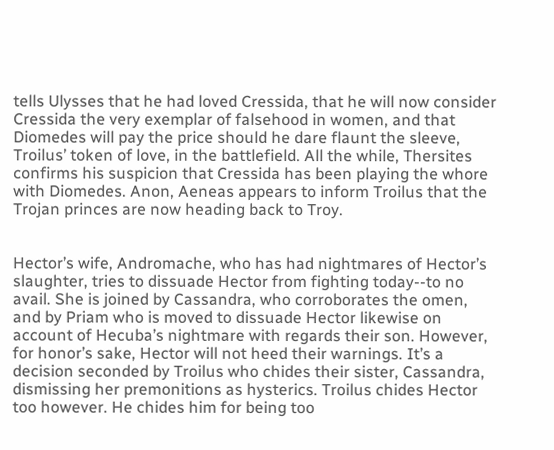tells Ulysses that he had loved Cressida, that he will now consider Cressida the very exemplar of falsehood in women, and that Diomedes will pay the price should he dare flaunt the sleeve, Troilus’ token of love, in the battlefield. All the while, Thersites confirms his suspicion that Cressida has been playing the whore with Diomedes. Anon, Aeneas appears to inform Troilus that the Trojan princes are now heading back to Troy.


Hector’s wife, Andromache, who has had nightmares of Hector’s slaughter, tries to dissuade Hector from fighting today--to no avail. She is joined by Cassandra, who corroborates the omen, and by Priam who is moved to dissuade Hector likewise on account of Hecuba’s nightmare with regards their son. However, for honor’s sake, Hector will not heed their warnings. It’s a decision seconded by Troilus who chides their sister, Cassandra, dismissing her premonitions as hysterics. Troilus chides Hector too however. He chides him for being too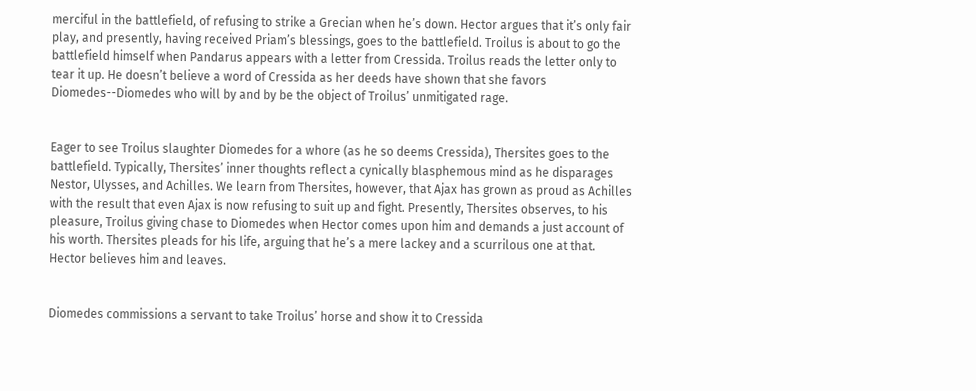merciful in the battlefield, of refusing to strike a Grecian when he’s down. Hector argues that it’s only fair play, and presently, having received Priam’s blessings, goes to the battlefield. Troilus is about to go the battlefield himself when Pandarus appears with a letter from Cressida. Troilus reads the letter only to tear it up. He doesn’t believe a word of Cressida as her deeds have shown that she favors Diomedes--Diomedes who will by and by be the object of Troilus’ unmitigated rage.


Eager to see Troilus slaughter Diomedes for a whore (as he so deems Cressida), Thersites goes to the battlefield. Typically, Thersites’ inner thoughts reflect a cynically blasphemous mind as he disparages Nestor, Ulysses, and Achilles. We learn from Thersites, however, that Ajax has grown as proud as Achilles with the result that even Ajax is now refusing to suit up and fight. Presently, Thersites observes, to his pleasure, Troilus giving chase to Diomedes when Hector comes upon him and demands a just account of his worth. Thersites pleads for his life, arguing that he’s a mere lackey and a scurrilous one at that. Hector believes him and leaves.


Diomedes commissions a servant to take Troilus’ horse and show it to Cressida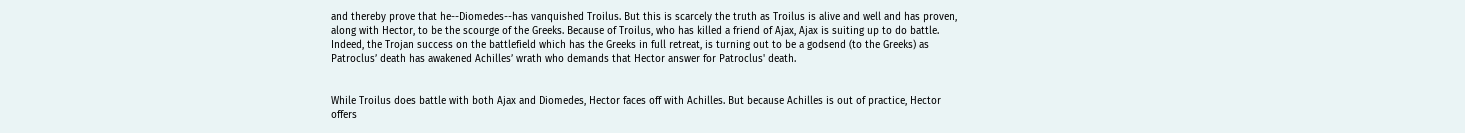and thereby prove that he--Diomedes--has vanquished Troilus. But this is scarcely the truth as Troilus is alive and well and has proven, along with Hector, to be the scourge of the Greeks. Because of Troilus, who has killed a friend of Ajax, Ajax is suiting up to do battle. Indeed, the Trojan success on the battlefield which has the Greeks in full retreat, is turning out to be a godsend (to the Greeks) as Patroclus’ death has awakened Achilles’ wrath who demands that Hector answer for Patroclus' death.


While Troilus does battle with both Ajax and Diomedes, Hector faces off with Achilles. But because Achilles is out of practice, Hector offers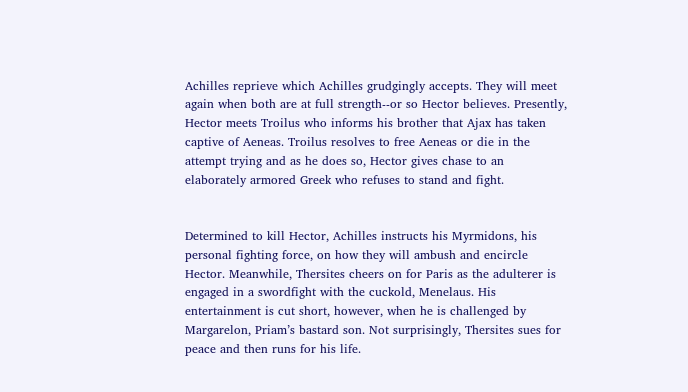Achilles reprieve which Achilles grudgingly accepts. They will meet again when both are at full strength--or so Hector believes. Presently, Hector meets Troilus who informs his brother that Ajax has taken captive of Aeneas. Troilus resolves to free Aeneas or die in the attempt trying and as he does so, Hector gives chase to an elaborately armored Greek who refuses to stand and fight.


Determined to kill Hector, Achilles instructs his Myrmidons, his personal fighting force, on how they will ambush and encircle Hector. Meanwhile, Thersites cheers on for Paris as the adulterer is engaged in a swordfight with the cuckold, Menelaus. His entertainment is cut short, however, when he is challenged by Margarelon, Priam’s bastard son. Not surprisingly, Thersites sues for peace and then runs for his life.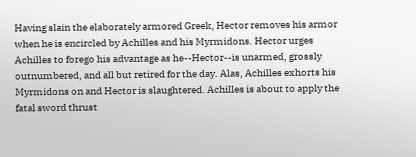Having slain the elaborately armored Greek, Hector removes his armor when he is encircled by Achilles and his Myrmidons. Hector urges Achilles to forego his advantage as he--Hector--is unarmed, grossly outnumbered, and all but retired for the day. Alas, Achilles exhorts his Myrmidons on and Hector is slaughtered. Achilles is about to apply the fatal sword thrust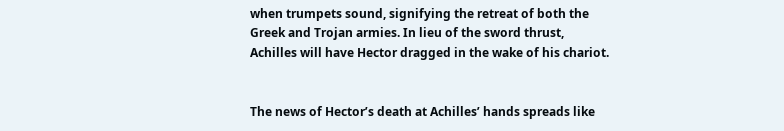when trumpets sound, signifying the retreat of both the Greek and Trojan armies. In lieu of the sword thrust, Achilles will have Hector dragged in the wake of his chariot.


The news of Hector’s death at Achilles’ hands spreads like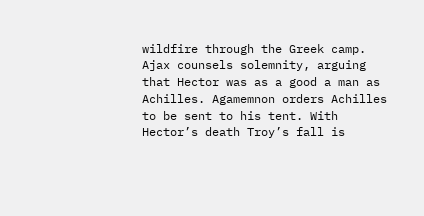wildfire through the Greek camp. Ajax counsels solemnity, arguing that Hector was as a good a man as Achilles. Agamemnon orders Achilles to be sent to his tent. With Hector’s death Troy’s fall is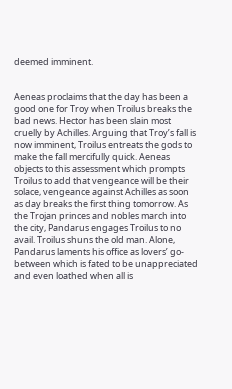deemed imminent.


Aeneas proclaims that the day has been a good one for Troy when Troilus breaks the bad news. Hector has been slain most cruelly by Achilles. Arguing that Troy’s fall is now imminent, Troilus entreats the gods to make the fall mercifully quick. Aeneas objects to this assessment which prompts Troilus to add that vengeance will be their solace, vengeance against Achilles as soon as day breaks the first thing tomorrow. As the Trojan princes and nobles march into the city, Pandarus engages Troilus to no avail. Troilus shuns the old man. Alone, Pandarus laments his office as lovers’ go-between which is fated to be unappreciated and even loathed when all is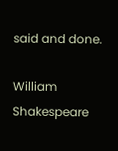said and done.

William Shakespeare